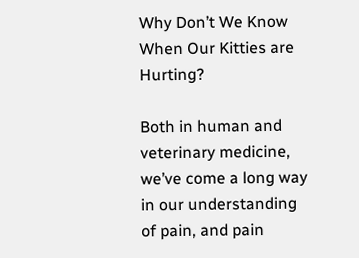Why Don’t We Know When Our Kitties are Hurting?

Both in human and veterinary medicine, we’ve come a long way in our understanding of pain, and pain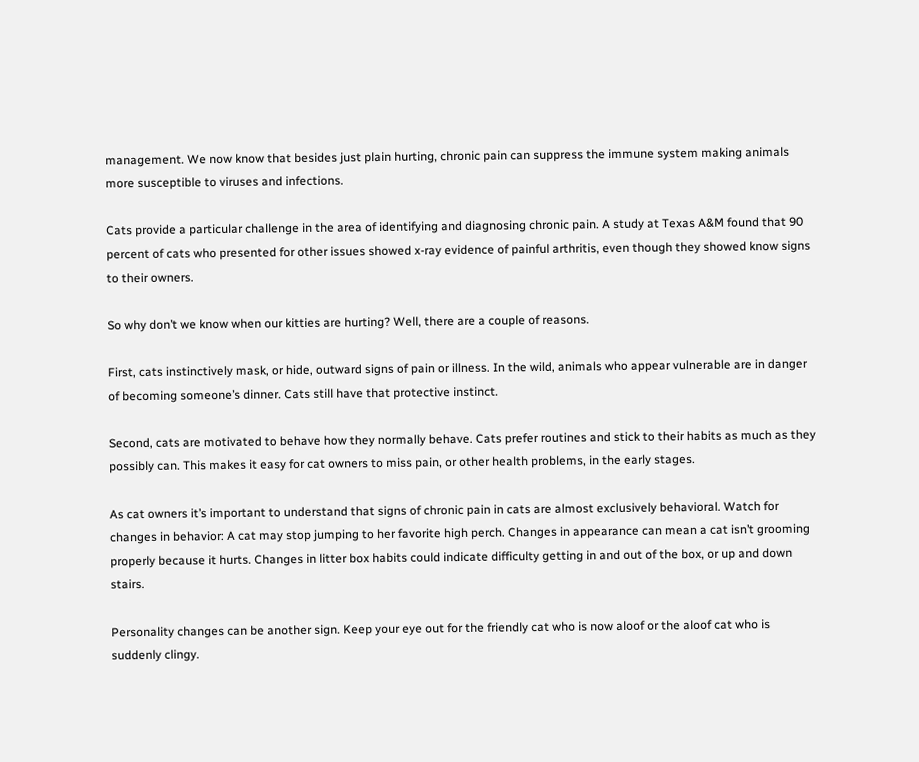management. We now know that besides just plain hurting, chronic pain can suppress the immune system making animals more susceptible to viruses and infections.

Cats provide a particular challenge in the area of identifying and diagnosing chronic pain. A study at Texas A&M found that 90 percent of cats who presented for other issues showed x-ray evidence of painful arthritis, even though they showed know signs to their owners.

So why don’t we know when our kitties are hurting? Well, there are a couple of reasons.

First, cats instinctively mask, or hide, outward signs of pain or illness. In the wild, animals who appear vulnerable are in danger of becoming someone’s dinner. Cats still have that protective instinct.

Second, cats are motivated to behave how they normally behave. Cats prefer routines and stick to their habits as much as they possibly can. This makes it easy for cat owners to miss pain, or other health problems, in the early stages.

As cat owners it’s important to understand that signs of chronic pain in cats are almost exclusively behavioral. Watch for changes in behavior: A cat may stop jumping to her favorite high perch. Changes in appearance can mean a cat isn’t grooming properly because it hurts. Changes in litter box habits could indicate difficulty getting in and out of the box, or up and down stairs.

Personality changes can be another sign. Keep your eye out for the friendly cat who is now aloof or the aloof cat who is suddenly clingy.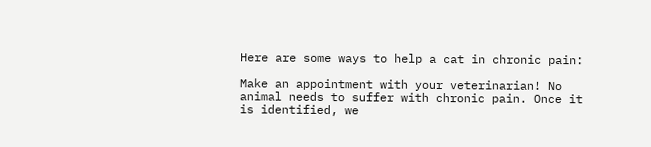Here are some ways to help a cat in chronic pain:

Make an appointment with your veterinarian! No animal needs to suffer with chronic pain. Once it is identified, we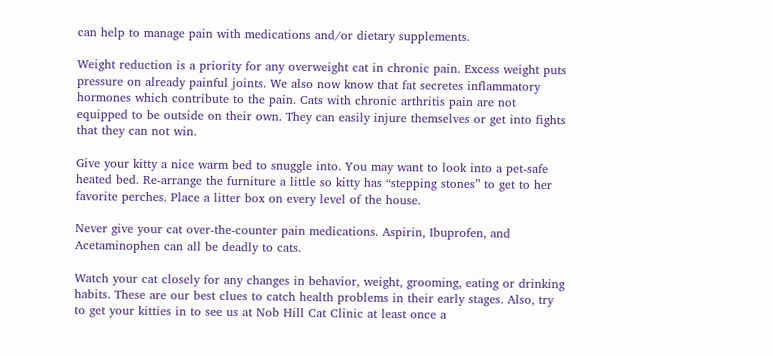can help to manage pain with medications and/or dietary supplements.

Weight reduction is a priority for any overweight cat in chronic pain. Excess weight puts pressure on already painful joints. We also now know that fat secretes inflammatory hormones which contribute to the pain. Cats with chronic arthritis pain are not equipped to be outside on their own. They can easily injure themselves or get into fights that they can not win.

Give your kitty a nice warm bed to snuggle into. You may want to look into a pet-safe heated bed. Re-arrange the furniture a little so kitty has “stepping stones” to get to her favorite perches. Place a litter box on every level of the house.

Never give your cat over-the-counter pain medications. Aspirin, Ibuprofen, and Acetaminophen can all be deadly to cats.

Watch your cat closely for any changes in behavior, weight, grooming, eating or drinking habits. These are our best clues to catch health problems in their early stages. Also, try to get your kitties in to see us at Nob Hill Cat Clinic at least once a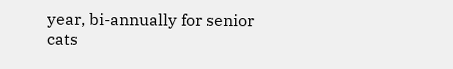year, bi-annually for senior cats